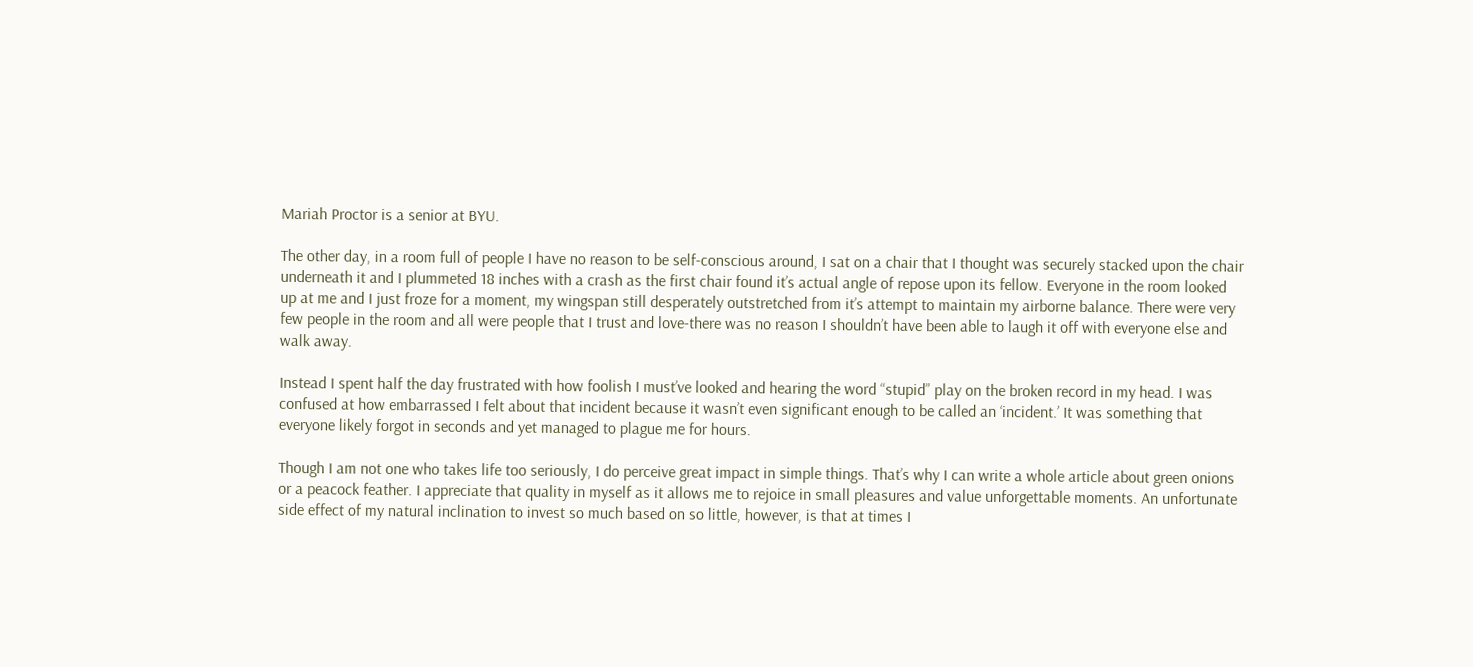Mariah Proctor is a senior at BYU.

The other day, in a room full of people I have no reason to be self-conscious around, I sat on a chair that I thought was securely stacked upon the chair underneath it and I plummeted 18 inches with a crash as the first chair found it’s actual angle of repose upon its fellow. Everyone in the room looked up at me and I just froze for a moment, my wingspan still desperately outstretched from it’s attempt to maintain my airborne balance. There were very few people in the room and all were people that I trust and love-there was no reason I shouldn’t have been able to laugh it off with everyone else and walk away.

Instead I spent half the day frustrated with how foolish I must’ve looked and hearing the word “stupid” play on the broken record in my head. I was confused at how embarrassed I felt about that incident because it wasn’t even significant enough to be called an ‘incident.’ It was something that everyone likely forgot in seconds and yet managed to plague me for hours.

Though I am not one who takes life too seriously, I do perceive great impact in simple things. That’s why I can write a whole article about green onions or a peacock feather. I appreciate that quality in myself as it allows me to rejoice in small pleasures and value unforgettable moments. An unfortunate side effect of my natural inclination to invest so much based on so little, however, is that at times I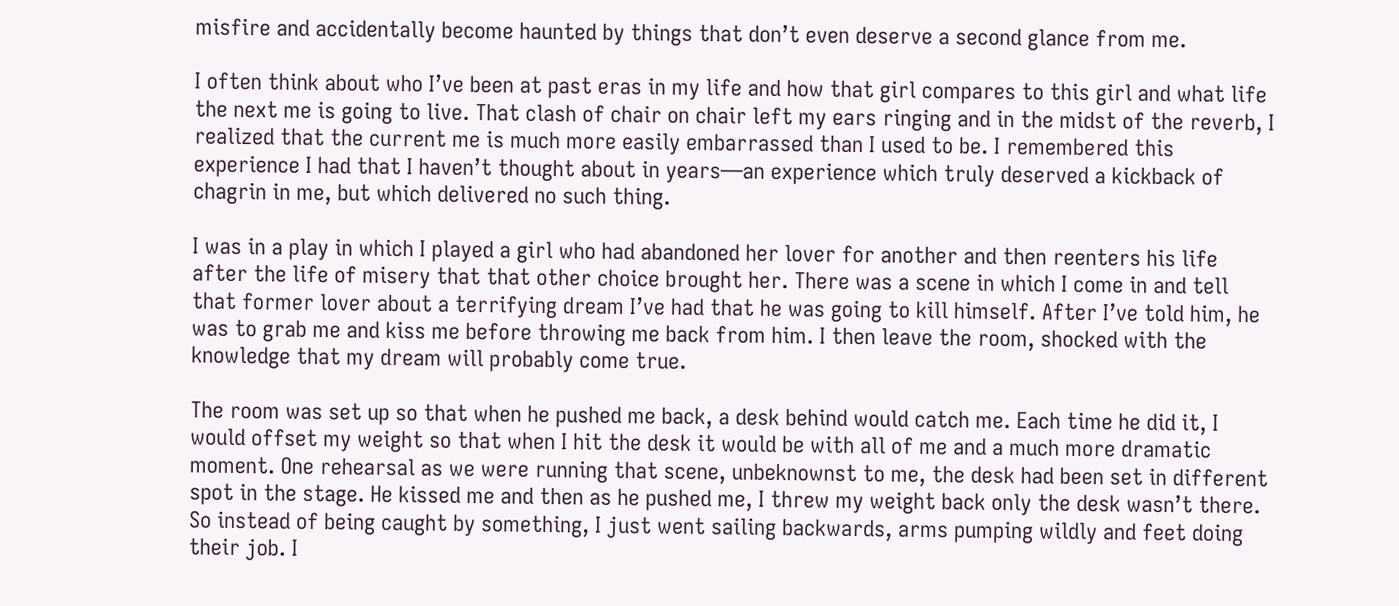misfire and accidentally become haunted by things that don’t even deserve a second glance from me.

I often think about who I’ve been at past eras in my life and how that girl compares to this girl and what life the next me is going to live. That clash of chair on chair left my ears ringing and in the midst of the reverb, I realized that the current me is much more easily embarrassed than I used to be. I remembered this experience I had that I haven’t thought about in years—an experience which truly deserved a kickback of chagrin in me, but which delivered no such thing.

I was in a play in which I played a girl who had abandoned her lover for another and then reenters his life after the life of misery that that other choice brought her. There was a scene in which I come in and tell that former lover about a terrifying dream I’ve had that he was going to kill himself. After I’ve told him, he was to grab me and kiss me before throwing me back from him. I then leave the room, shocked with the knowledge that my dream will probably come true.

The room was set up so that when he pushed me back, a desk behind would catch me. Each time he did it, I would offset my weight so that when I hit the desk it would be with all of me and a much more dramatic moment. One rehearsal as we were running that scene, unbeknownst to me, the desk had been set in different spot in the stage. He kissed me and then as he pushed me, I threw my weight back only the desk wasn’t there. So instead of being caught by something, I just went sailing backwards, arms pumping wildly and feet doing their job. I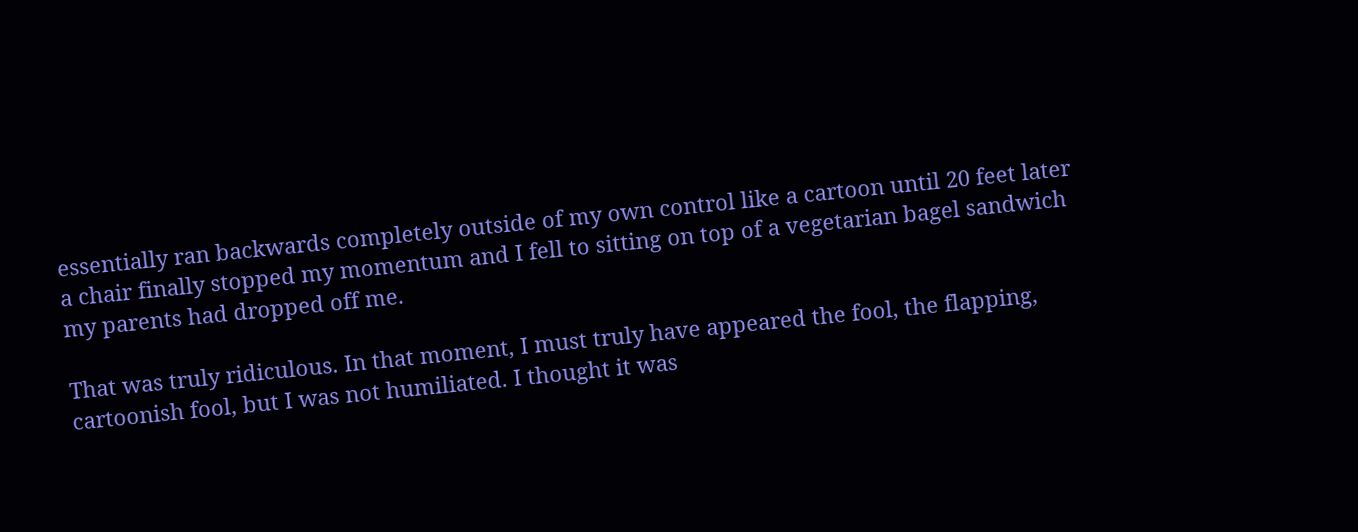essentially ran backwards completely outside of my own control like a cartoon until 20 feet later a chair finally stopped my momentum and I fell to sitting on top of a vegetarian bagel sandwich my parents had dropped off me.

That was truly ridiculous. In that moment, I must truly have appeared the fool, the flapping, cartoonish fool, but I was not humiliated. I thought it was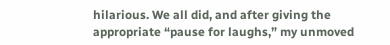hilarious. We all did, and after giving the appropriate “pause for laughs,” my unmoved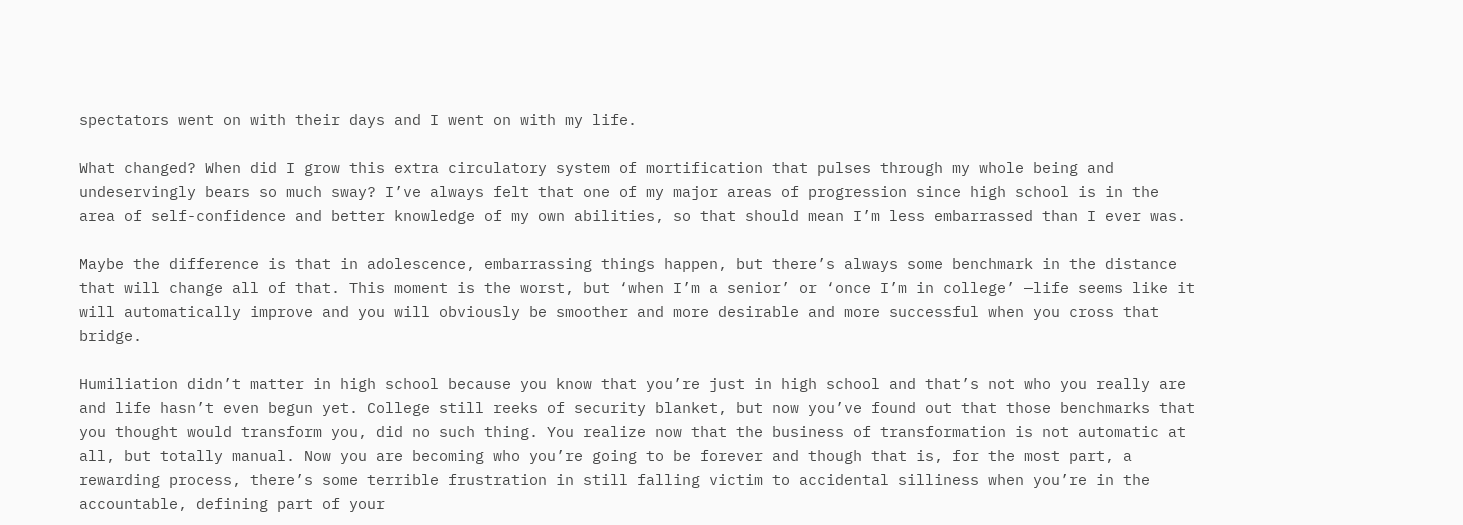spectators went on with their days and I went on with my life.

What changed? When did I grow this extra circulatory system of mortification that pulses through my whole being and undeservingly bears so much sway? I’ve always felt that one of my major areas of progression since high school is in the area of self-confidence and better knowledge of my own abilities, so that should mean I’m less embarrassed than I ever was.

Maybe the difference is that in adolescence, embarrassing things happen, but there’s always some benchmark in the distance that will change all of that. This moment is the worst, but ‘when I’m a senior’ or ‘once I’m in college’ —life seems like it will automatically improve and you will obviously be smoother and more desirable and more successful when you cross that bridge.

Humiliation didn’t matter in high school because you know that you’re just in high school and that’s not who you really are and life hasn’t even begun yet. College still reeks of security blanket, but now you’ve found out that those benchmarks that you thought would transform you, did no such thing. You realize now that the business of transformation is not automatic at all, but totally manual. Now you are becoming who you’re going to be forever and though that is, for the most part, a rewarding process, there’s some terrible frustration in still falling victim to accidental silliness when you’re in the accountable, defining part of your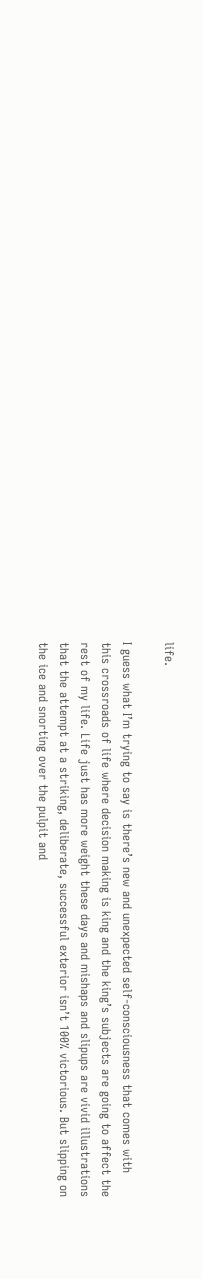life.

I guess what I’m trying to say is there’s new and unexpected self-consciousness that comes with this crossroads of life where decision making is king and the king’s subjects are going to affect the rest of my life. Life just has more weight these days and mishaps and slipups are vivid illustrations that the attempt at a striking, deliberate, successful exterior isn’t 100% victorious. But slipping on the ice and snorting over the pulpit and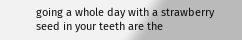going a whole day with a strawberry seed in your teeth are the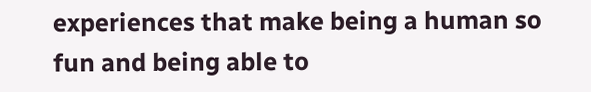experiences that make being a human so fun and being able to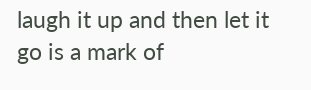laugh it up and then let it go is a mark of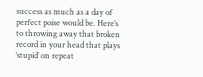success as much as a day of perfect poise would be. Here’s to throwing away that broken record in your head that plays ‘stupid’ on repeat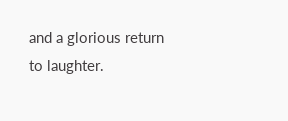and a glorious return to laughter.